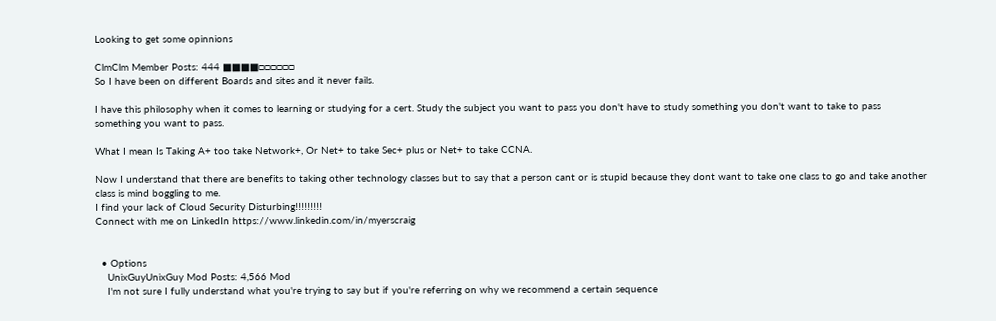Looking to get some opinnions

ClmClm Member Posts: 444 ■■■■□□□□□□
So I have been on different Boards and sites and it never fails.

I have this philosophy when it comes to learning or studying for a cert. Study the subject you want to pass you don't have to study something you don't want to take to pass something you want to pass.

What I mean Is Taking A+ too take Network+, Or Net+ to take Sec+ plus or Net+ to take CCNA.

Now I understand that there are benefits to taking other technology classes but to say that a person cant or is stupid because they dont want to take one class to go and take another class is mind boggling to me.
I find your lack of Cloud Security Disturbing!!!!!!!!!
Connect with me on LinkedIn https://www.linkedin.com/in/myerscraig


  • Options
    UnixGuyUnixGuy Mod Posts: 4,566 Mod
    I'm not sure I fully understand what you're trying to say but if you're referring on why we recommend a certain sequence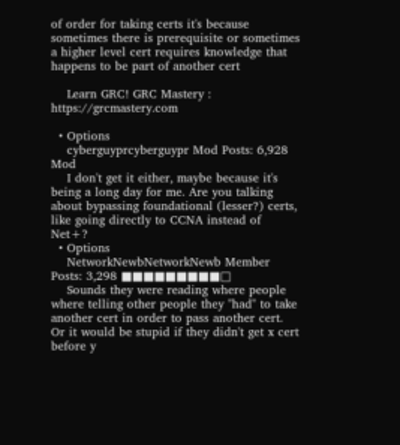of order for taking certs it's because sometimes there is prerequisite or sometimes a higher level cert requires knowledge that happens to be part of another cert

    Learn GRC! GRC Mastery : https://grcmastery.com

  • Options
    cyberguyprcyberguypr Mod Posts: 6,928 Mod
    I don't get it either, maybe because it's being a long day for me. Are you talking about bypassing foundational (lesser?) certs, like going directly to CCNA instead of Net+?
  • Options
    NetworkNewbNetworkNewb Member Posts: 3,298 ■■■■■■■■■□
    Sounds they were reading where people where telling other people they "had" to take another cert in order to pass another cert. Or it would be stupid if they didn't get x cert before y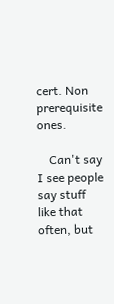cert. Non prerequisite ones.

    Can't say I see people say stuff like that often, but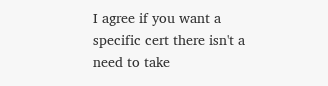I agree if you want a specific cert there isn't a need to take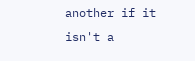another if it isn't a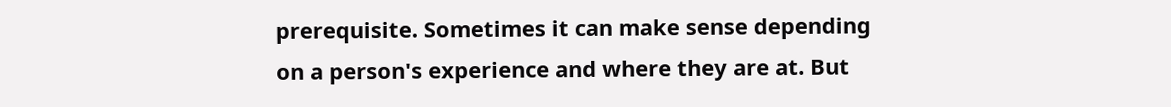prerequisite. Sometimes it can make sense depending on a person's experience and where they are at. But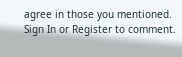agree in those you mentioned.
Sign In or Register to comment.